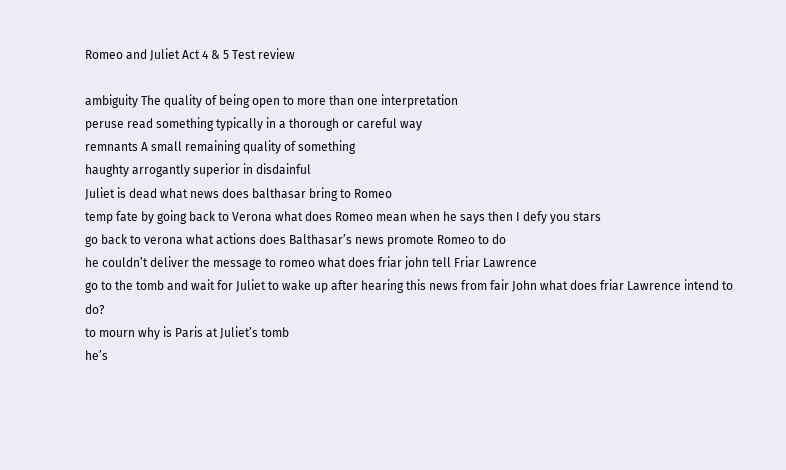Romeo and Juliet Act 4 & 5 Test review

ambiguity The quality of being open to more than one interpretation
peruse read something typically in a thorough or careful way
remnants A small remaining quality of something
haughty arrogantly superior in disdainful
Juliet is dead what news does balthasar bring to Romeo
temp fate by going back to Verona what does Romeo mean when he says then I defy you stars
go back to verona what actions does Balthasar’s news promote Romeo to do
he couldn’t deliver the message to romeo what does friar john tell Friar Lawrence
go to the tomb and wait for Juliet to wake up after hearing this news from fair John what does friar Lawrence intend to do?
to mourn why is Paris at Juliet’s tomb
he’s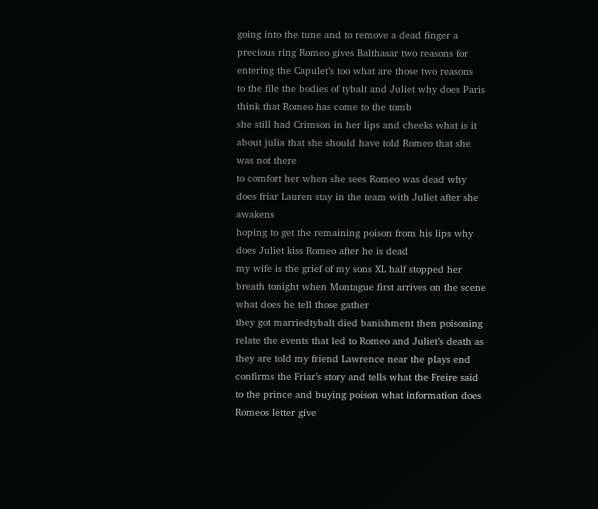going into the tune and to remove a dead finger a precious ring Romeo gives Balthasar two reasons for entering the Capulet’s too what are those two reasons
to the file the bodies of tybalt and Juliet why does Paris think that Romeo has come to the tomb
she still had Crimson in her lips and cheeks what is it about julia that she should have told Romeo that she was not there
to comfort her when she sees Romeo was dead why does friar Lauren stay in the team with Juliet after she awakens
hoping to get the remaining poison from his lips why does Juliet kiss Romeo after he is dead
my wife is the grief of my sons XL half stopped her breath tonight when Montague first arrives on the scene what does he tell those gather
they got marriedtybalt died banishment then poisoning relate the events that led to Romeo and Juliet’s death as they are told my friend Lawrence near the plays end
confirms the Friar’s story and tells what the Freire said to the prince and buying poison what information does Romeos letter give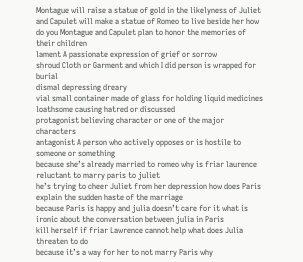Montague will raise a statue of gold in the likelyness of Juliet and Capulet will make a statue of Romeo to live beside her how do you Montague and Capulet plan to honor the memories of their children
lament A passionate expression of grief or sorrow
shroud Cloth or Garment and which I did person is wrapped for burial
dismal depressing dreary
vial small container made of glass for holding liquid medicines
loathsome causing hatred or discussed
protagonist believing character or one of the major characters
antagonist A person who actively opposes or is hostile to someone or something
because she’s already married to romeo why is friar laurence reluctant to marry paris to juliet
he’s trying to cheer Juliet from her depression how does Paris explain the sudden haste of the marriage
because Paris is happy and julia doesn’t care for it what is ironic about the conversation between julia in Paris
kill herself if friar Lawrence cannot help what does Julia threaten to do
because it’s a way for her to not marry Paris why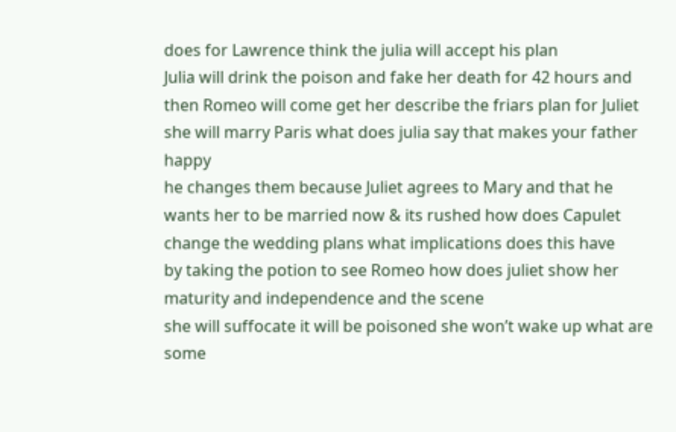does for Lawrence think the julia will accept his plan
Julia will drink the poison and fake her death for 42 hours and then Romeo will come get her describe the friars plan for Juliet
she will marry Paris what does julia say that makes your father happy
he changes them because Juliet agrees to Mary and that he wants her to be married now & its rushed how does Capulet change the wedding plans what implications does this have
by taking the potion to see Romeo how does juliet show her maturity and independence and the scene
she will suffocate it will be poisoned she won’t wake up what are some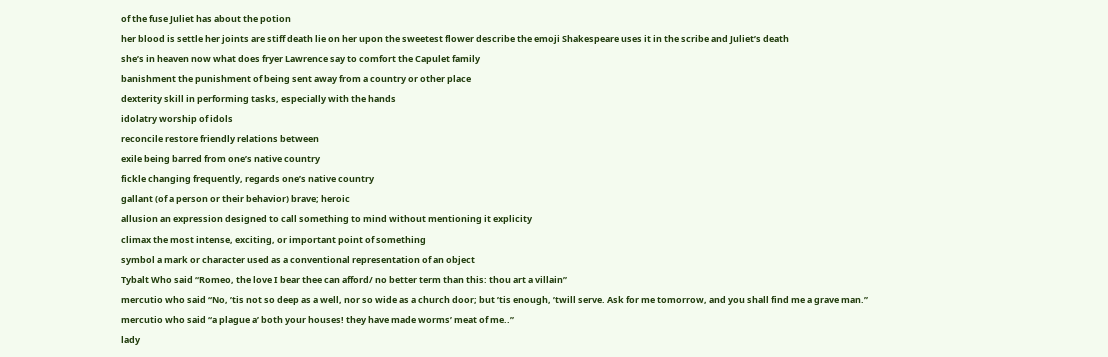of the fuse Juliet has about the potion
her blood is settle her joints are stiff death lie on her upon the sweetest flower describe the emoji Shakespeare uses it in the scribe and Juliet’s death
she’s in heaven now what does fryer Lawrence say to comfort the Capulet family
banishment the punishment of being sent away from a country or other place
dexterity skill in performing tasks, especially with the hands
idolatry worship of idols
reconcile restore friendly relations between
exile being barred from one’s native country
fickle changing frequently, regards one’s native country
gallant (of a person or their behavior) brave; heroic
allusion an expression designed to call something to mind without mentioning it explicity
climax the most intense, exciting, or important point of something
symbol a mark or character used as a conventional representation of an object
Tybalt Who said “Romeo, the love I bear thee can afford/ no better term than this: thou art a villain”
mercutio who said “No, ’tis not so deep as a well, nor so wide as a church door; but ’tis enough, ’twill serve. Ask for me tomorrow, and you shall find me a grave man.”
mercutio who said “a plague a’ both your houses! they have made worms’ meat of me..”
lady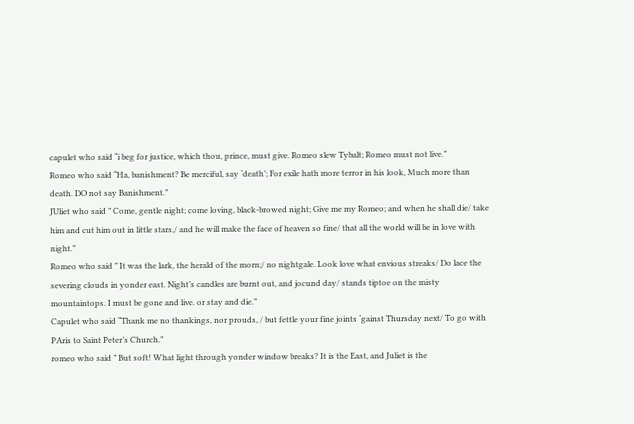capulet who said “i beg for justice, which thou, prince, must give. Romeo slew Tybalt; Romeo must not live.”
Romeo who said “Ha, banishment? Be merciful, say ‘death’; For exile hath more terror in his look, Much more than death. DO not say Banishment.”
JUliet who said ” Come, gentle night; come loving, black-browed night; Give me my Romeo; and when he shall die/ take him and cut him out in little stars,/ and he will make the face of heaven so fine/ that all the world will be in love with night.”
Romeo who said ” It was the lark, the herald of the morn;/ no nightgale. Look love what envious streaks/ Do lace the severing clouds in yonder east. Night’s candles are burnt out, and jocund day/ stands tiptoe on the misty mountaintops. I must be gone and live. or stay and die.”
Capulet who said “Thank me no thankings, nor prouds, / but fettle your fine joints ‘gainst Thursday next/ To go with PAris to Saint Peter’s Church.”
romeo who said ” But soft! What light through yonder window breaks? It is the East, and Juliet is the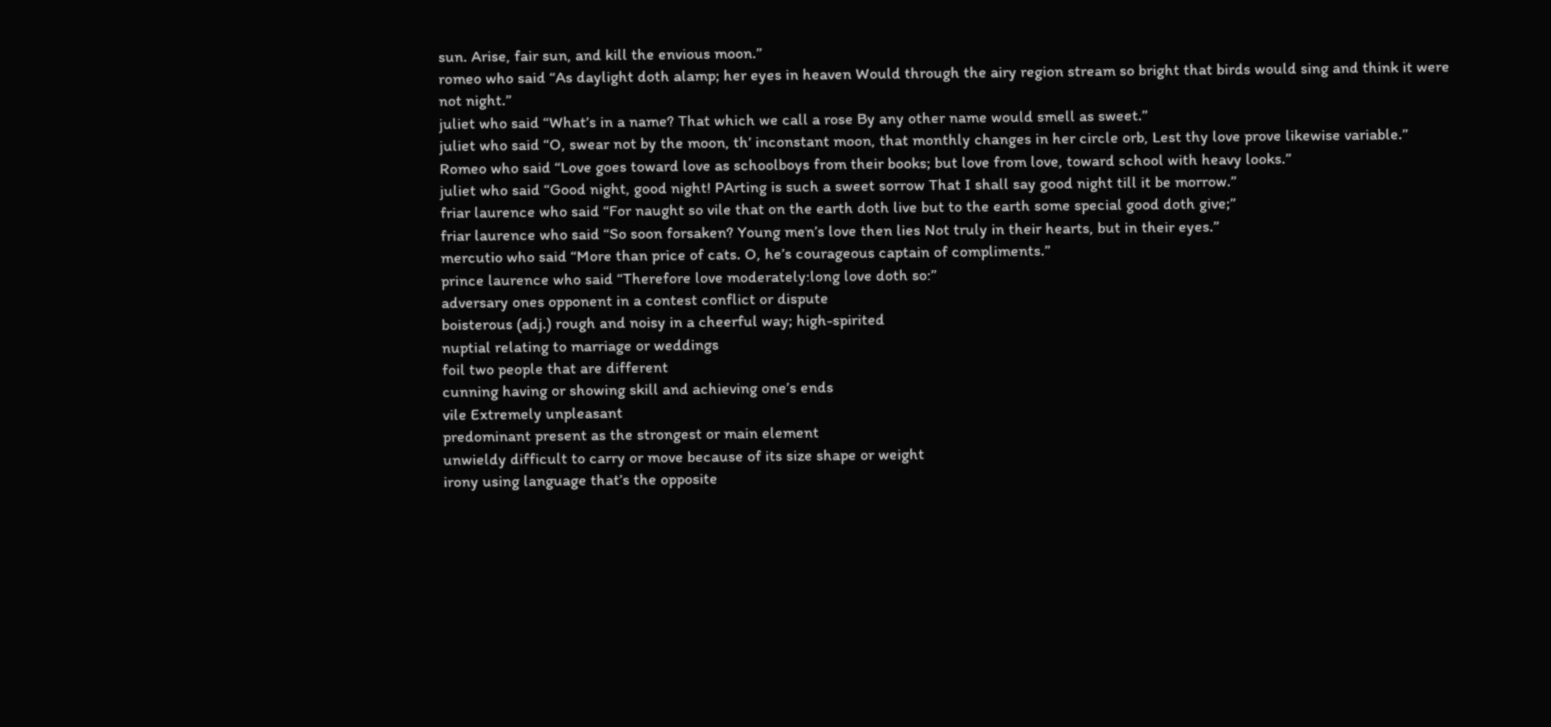sun. Arise, fair sun, and kill the envious moon.”
romeo who said “As daylight doth alamp; her eyes in heaven Would through the airy region stream so bright that birds would sing and think it were not night.”
juliet who said “What’s in a name? That which we call a rose By any other name would smell as sweet.”
juliet who said “O, swear not by the moon, th’ inconstant moon, that monthly changes in her circle orb, Lest thy love prove likewise variable.”
Romeo who said “Love goes toward love as schoolboys from their books; but love from love, toward school with heavy looks.”
juliet who said “Good night, good night! PArting is such a sweet sorrow That I shall say good night till it be morrow.”
friar laurence who said “For naught so vile that on the earth doth live but to the earth some special good doth give;”
friar laurence who said “So soon forsaken? Young men’s love then lies Not truly in their hearts, but in their eyes.”
mercutio who said “More than price of cats. O, he’s courageous captain of compliments.”
prince laurence who said “Therefore love moderately:long love doth so:”
adversary ones opponent in a contest conflict or dispute
boisterous (adj.) rough and noisy in a cheerful way; high-spirited
nuptial relating to marriage or weddings
foil two people that are different
cunning having or showing skill and achieving one’s ends
vile Extremely unpleasant
predominant present as the strongest or main element
unwieldy difficult to carry or move because of its size shape or weight
irony using language that’s the opposite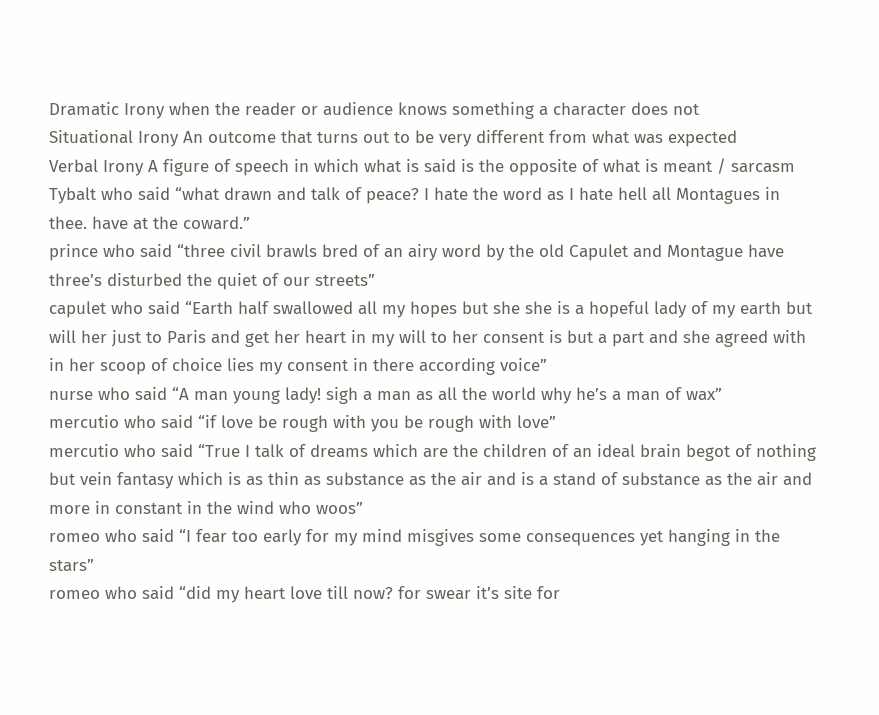Dramatic Irony when the reader or audience knows something a character does not
Situational Irony An outcome that turns out to be very different from what was expected
Verbal Irony A figure of speech in which what is said is the opposite of what is meant / sarcasm
Tybalt who said “what drawn and talk of peace? I hate the word as I hate hell all Montagues in thee. have at the coward.”
prince who said “three civil brawls bred of an airy word by the old Capulet and Montague have three’s disturbed the quiet of our streets”
capulet who said “Earth half swallowed all my hopes but she she is a hopeful lady of my earth but will her just to Paris and get her heart in my will to her consent is but a part and she agreed with in her scoop of choice lies my consent in there according voice”
nurse who said “A man young lady! sigh a man as all the world why he’s a man of wax”
mercutio who said “if love be rough with you be rough with love”
mercutio who said “True I talk of dreams which are the children of an ideal brain begot of nothing but vein fantasy which is as thin as substance as the air and is a stand of substance as the air and more in constant in the wind who woos”
romeo who said “I fear too early for my mind misgives some consequences yet hanging in the stars”
romeo who said “did my heart love till now? for swear it’s site for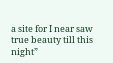a site for I near saw true beauty till this night”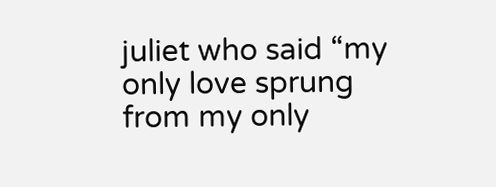juliet who said “my only love sprung from my only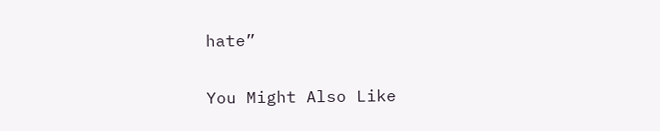hate”

You Might Also Like